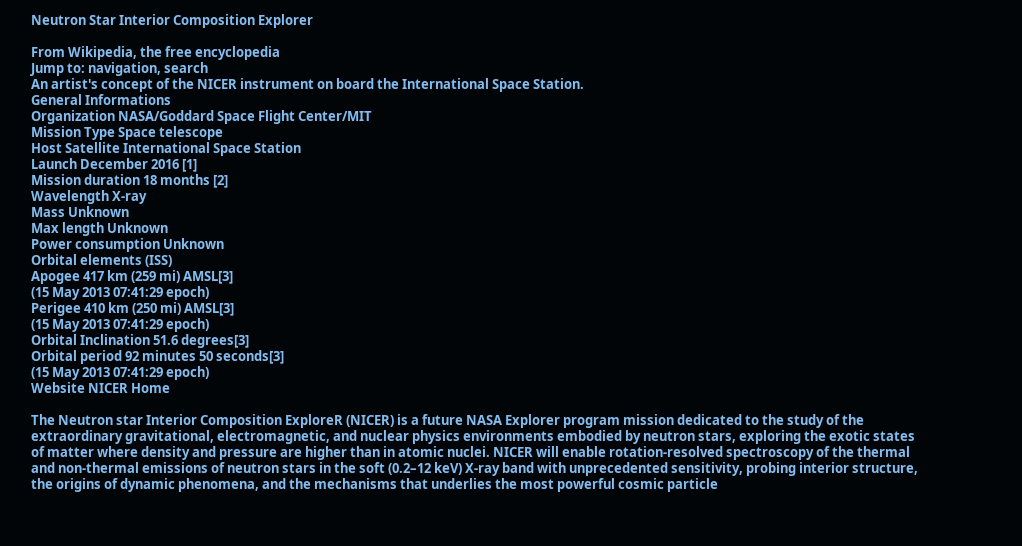Neutron Star Interior Composition Explorer

From Wikipedia, the free encyclopedia
Jump to: navigation, search
An artist's concept of the NICER instrument on board the International Space Station.
General Informations
Organization NASA/Goddard Space Flight Center/MIT
Mission Type Space telescope
Host Satellite International Space Station
Launch December 2016 [1]
Mission duration 18 months [2]
Wavelength X-ray
Mass Unknown
Max length Unknown
Power consumption Unknown
Orbital elements (ISS)
Apogee 417 km (259 mi) AMSL[3]
(15 May 2013 07:41:29 epoch)
Perigee 410 km (250 mi) AMSL[3]
(15 May 2013 07:41:29 epoch)
Orbital Inclination 51.6 degrees[3]
Orbital period 92 minutes 50 seconds[3]
(15 May 2013 07:41:29 epoch)
Website NICER Home

The Neutron star Interior Composition ExploreR (NICER) is a future NASA Explorer program mission dedicated to the study of the extraordinary gravitational, electromagnetic, and nuclear physics environments embodied by neutron stars, exploring the exotic states of matter where density and pressure are higher than in atomic nuclei. NICER will enable rotation-resolved spectroscopy of the thermal and non-thermal emissions of neutron stars in the soft (0.2–12 keV) X-ray band with unprecedented sensitivity, probing interior structure, the origins of dynamic phenomena, and the mechanisms that underlies the most powerful cosmic particle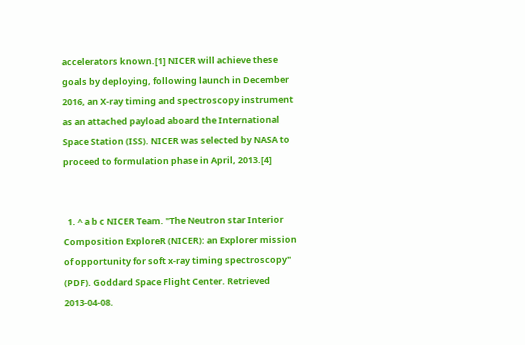accelerators known.[1] NICER will achieve these goals by deploying, following launch in December 2016, an X-ray timing and spectroscopy instrument as an attached payload aboard the International Space Station (ISS). NICER was selected by NASA to proceed to formulation phase in April, 2013.[4]


  1. ^ a b c NICER Team. "The Neutron star Interior Composition ExploreR (NICER): an Explorer mission of opportunity for soft x-ray timing spectroscopy" (PDF). Goddard Space Flight Center. Retrieved 2013-04-08.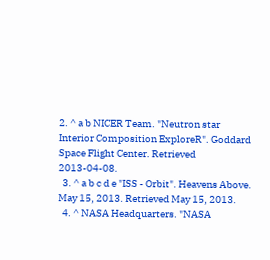2. ^ a b NICER Team. "Neutron star Interior Composition ExploreR". Goddard Space Flight Center. Retrieved 2013-04-08.
  3. ^ a b c d e "ISS - Orbit". Heavens Above. May 15, 2013. Retrieved May 15, 2013.
  4. ^ NASA Headquarters. "NASA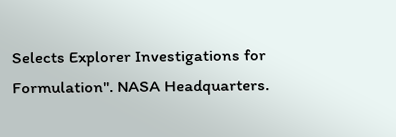Selects Explorer Investigations for Formulation". NASA Headquarters.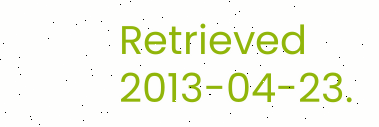Retrieved 2013-04-23.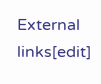External links[edit]